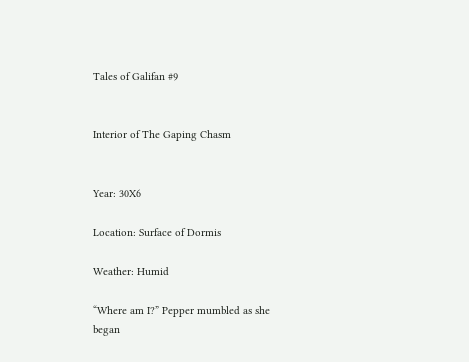Tales of Galifan #9


Interior of The Gaping Chasm


Year: 30X6

Location: Surface of Dormis

Weather: Humid

“Where am I?” Pepper mumbled as she began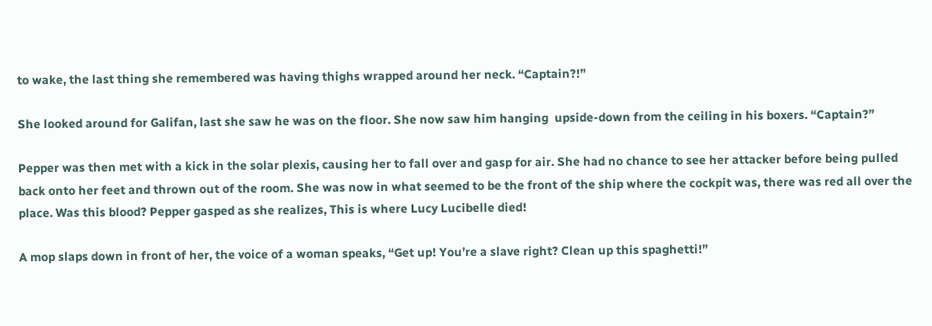to wake, the last thing she remembered was having thighs wrapped around her neck. “Captain?!”

She looked around for Galifan, last she saw he was on the floor. She now saw him hanging  upside-down from the ceiling in his boxers. “Captain?”

Pepper was then met with a kick in the solar plexis, causing her to fall over and gasp for air. She had no chance to see her attacker before being pulled back onto her feet and thrown out of the room. She was now in what seemed to be the front of the ship where the cockpit was, there was red all over the place. Was this blood? Pepper gasped as she realizes, This is where Lucy Lucibelle died!

A mop slaps down in front of her, the voice of a woman speaks, “Get up! You’re a slave right? Clean up this spaghetti!”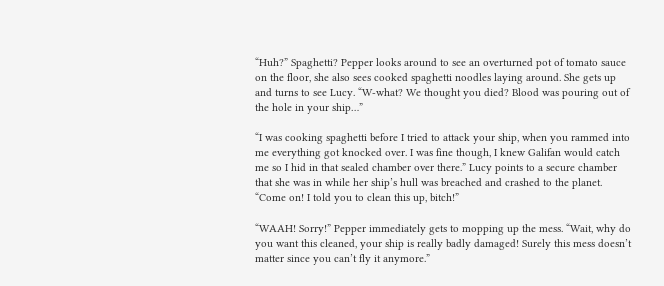“Huh?” Spaghetti? Pepper looks around to see an overturned pot of tomato sauce on the floor, she also sees cooked spaghetti noodles laying around. She gets up and turns to see Lucy. “W-what? We thought you died? Blood was pouring out of the hole in your ship…”

“I was cooking spaghetti before I tried to attack your ship, when you rammed into me everything got knocked over. I was fine though, I knew Galifan would catch me so I hid in that sealed chamber over there.” Lucy points to a secure chamber that she was in while her ship’s hull was breached and crashed to the planet. “Come on! I told you to clean this up, bitch!”

“WAAH! Sorry!” Pepper immediately gets to mopping up the mess. “Wait, why do you want this cleaned, your ship is really badly damaged! Surely this mess doesn’t matter since you can’t fly it anymore.”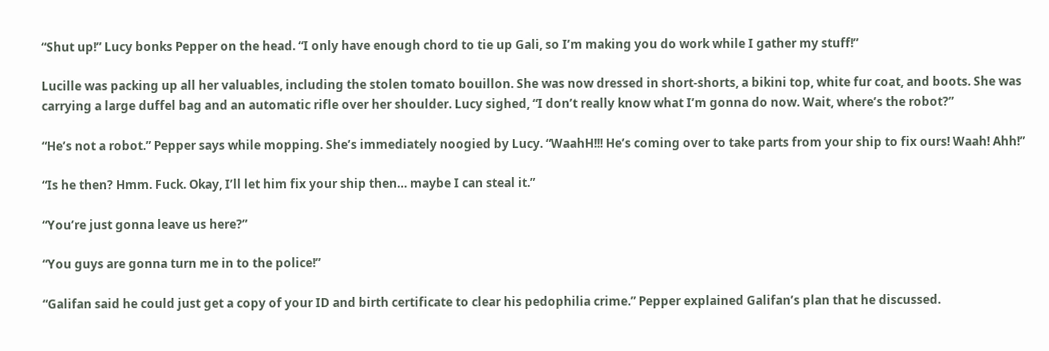“Shut up!” Lucy bonks Pepper on the head. “I only have enough chord to tie up Gali, so I’m making you do work while I gather my stuff!”

Lucille was packing up all her valuables, including the stolen tomato bouillon. She was now dressed in short-shorts, a bikini top, white fur coat, and boots. She was carrying a large duffel bag and an automatic rifle over her shoulder. Lucy sighed, “I don’t really know what I’m gonna do now. Wait, where’s the robot?”

“He’s not a robot.” Pepper says while mopping. She’s immediately noogied by Lucy. “WaahH!!! He’s coming over to take parts from your ship to fix ours! Waah! Ahh!”

“Is he then? Hmm. Fuck. Okay, I’ll let him fix your ship then… maybe I can steal it.”

“You’re just gonna leave us here?”

“You guys are gonna turn me in to the police!”

“Galifan said he could just get a copy of your ID and birth certificate to clear his pedophilia crime.” Pepper explained Galifan’s plan that he discussed.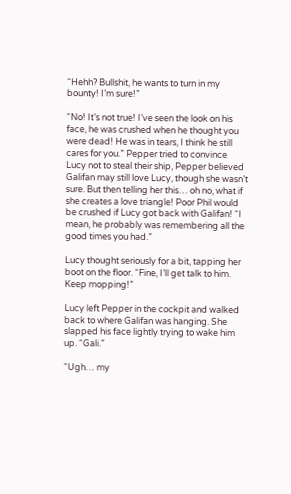“Hehh? Bullshit, he wants to turn in my bounty! I’m sure!”

“No! It’s not true! I’ve seen the look on his face, he was crushed when he thought you were dead! He was in tears, I think he still cares for you.” Pepper tried to convince Lucy not to steal their ship, Pepper believed Galifan may still love Lucy, though she wasn’t sure. But then telling her this… oh no, what if she creates a love triangle! Poor Phil would be crushed if Lucy got back with Galifan! “I mean, he probably was remembering all the good times you had.”

Lucy thought seriously for a bit, tapping her boot on the floor. “Fine, I’ll get talk to him. Keep mopping!”

Lucy left Pepper in the cockpit and walked back to where Galifan was hanging. She slapped his face lightly trying to wake him up. “Gali.”

“Ugh… my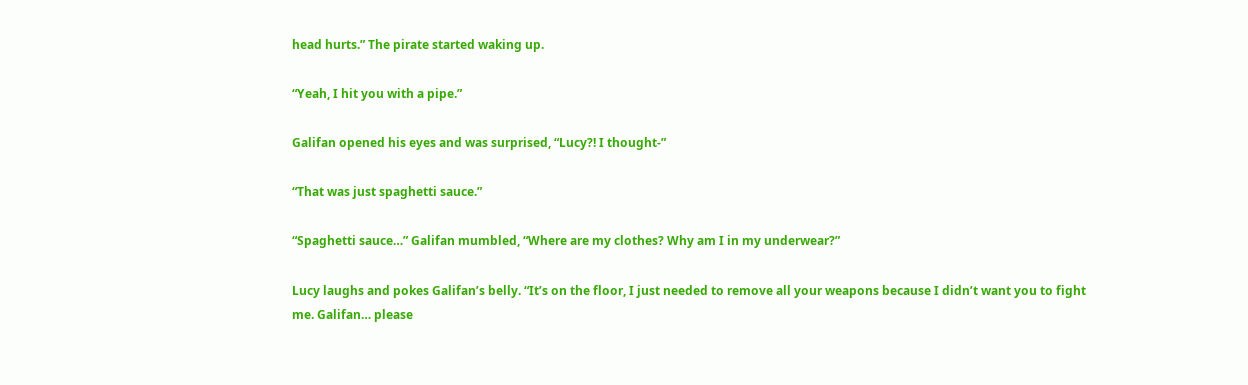head hurts.” The pirate started waking up.

“Yeah, I hit you with a pipe.”

Galifan opened his eyes and was surprised, “Lucy?! I thought-”

“That was just spaghetti sauce.”

“Spaghetti sauce…” Galifan mumbled, “Where are my clothes? Why am I in my underwear?”

Lucy laughs and pokes Galifan’s belly. “It’s on the floor, I just needed to remove all your weapons because I didn’t want you to fight me. Galifan… please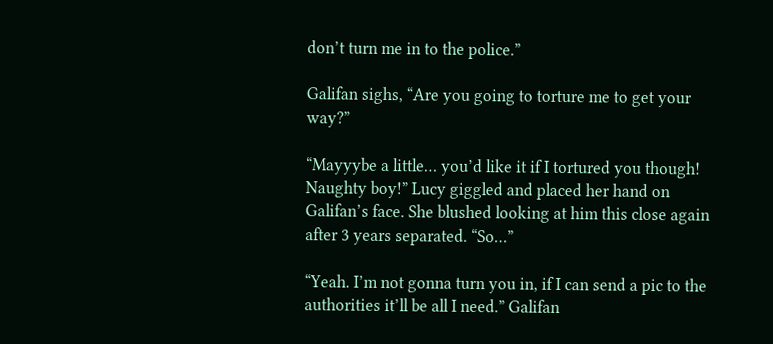don’t turn me in to the police.”

Galifan sighs, “Are you going to torture me to get your way?”

“Mayyybe a little… you’d like it if I tortured you though! Naughty boy!” Lucy giggled and placed her hand on Galifan’s face. She blushed looking at him this close again after 3 years separated. “So…”

“Yeah. I’m not gonna turn you in, if I can send a pic to the authorities it’ll be all I need.” Galifan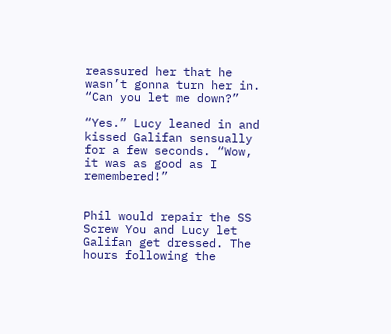reassured her that he wasn’t gonna turn her in. “Can you let me down?”

“Yes.” Lucy leaned in and kissed Galifan sensually for a few seconds. “Wow, it was as good as I remembered!”


Phil would repair the SS Screw You and Lucy let Galifan get dressed. The hours following the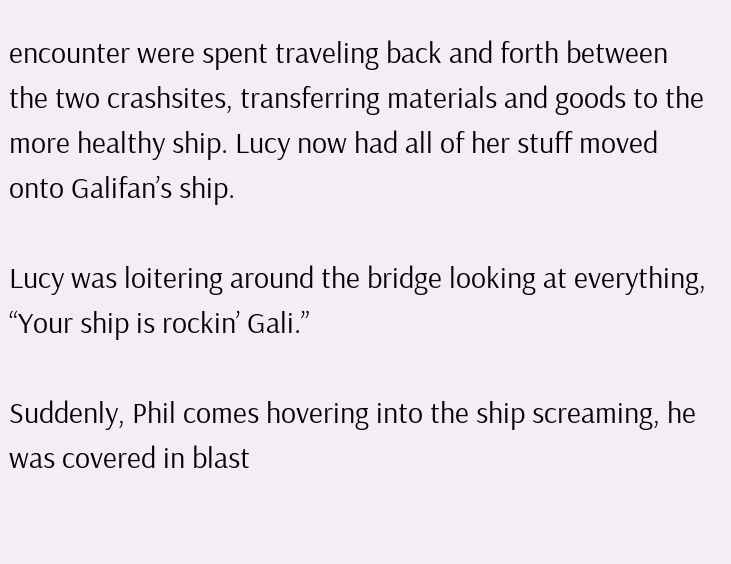encounter were spent traveling back and forth between the two crashsites, transferring materials and goods to the more healthy ship. Lucy now had all of her stuff moved onto Galifan’s ship.

Lucy was loitering around the bridge looking at everything, “Your ship is rockin’ Gali.”

Suddenly, Phil comes hovering into the ship screaming, he was covered in blast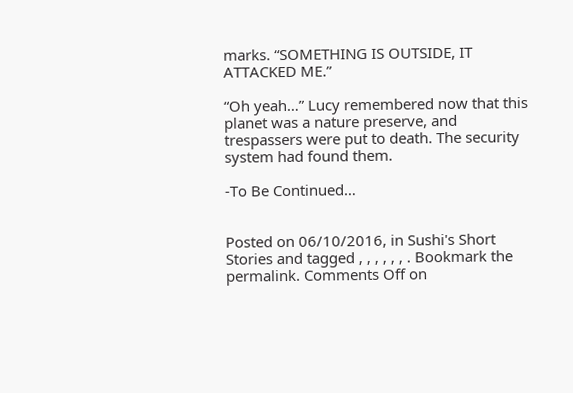marks. “SOMETHING IS OUTSIDE, IT ATTACKED ME.”

“Oh yeah…” Lucy remembered now that this planet was a nature preserve, and trespassers were put to death. The security system had found them.

-To Be Continued…


Posted on 06/10/2016, in Sushi's Short Stories and tagged , , , , , , . Bookmark the permalink. Comments Off on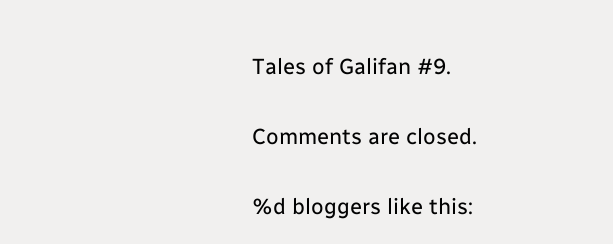Tales of Galifan #9.

Comments are closed.

%d bloggers like this: